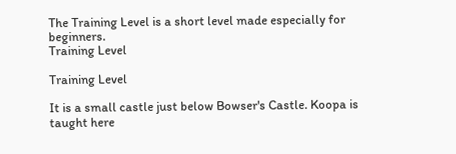The Training Level is a short level made especially for beginners.
Training Level

Training Level

It is a small castle just below Bowser's Castle. Koopa is taught here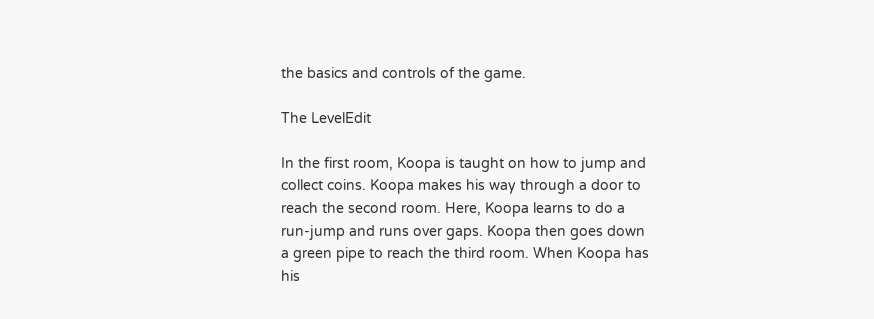the basics and controls of the game.

The LevelEdit

In the first room, Koopa is taught on how to jump and collect coins. Koopa makes his way through a door to reach the second room. Here, Koopa learns to do a run-jump and runs over gaps. Koopa then goes down a green pipe to reach the third room. When Koopa has his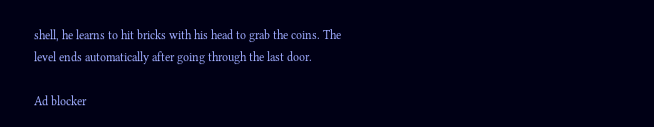shell, he learns to hit bricks with his head to grab the coins. The level ends automatically after going through the last door.

Ad blocker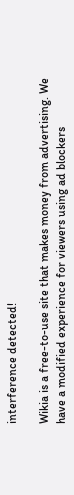interference detected!

Wikia is a free-to-use site that makes money from advertising. We have a modified experience for viewers using ad blockers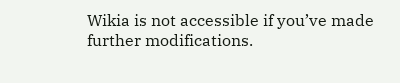Wikia is not accessible if you’ve made further modifications.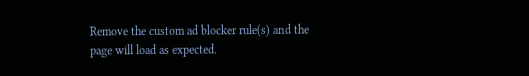Remove the custom ad blocker rule(s) and the page will load as expected.